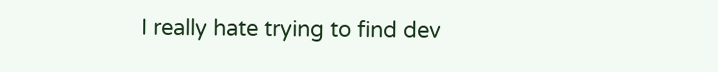I really hate trying to find dev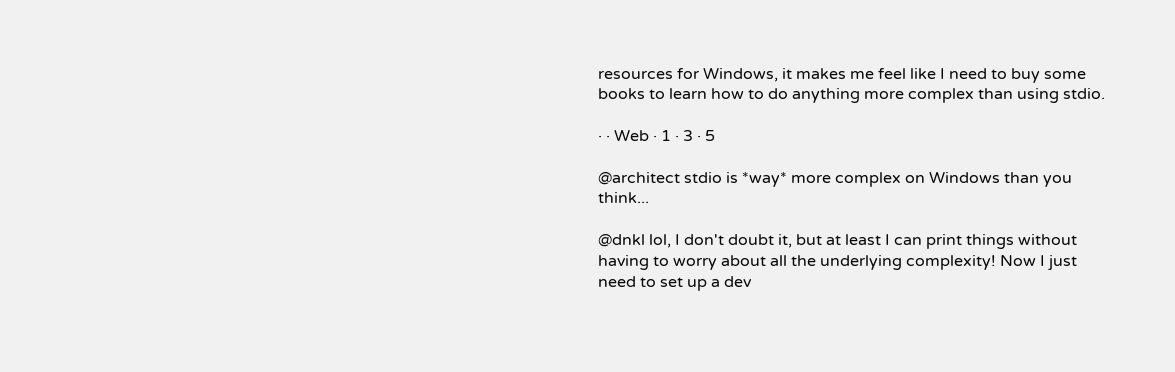resources for Windows, it makes me feel like I need to buy some books to learn how to do anything more complex than using stdio.

· · Web · 1 · 3 · 5

@architect stdio is *way* more complex on Windows than you think...

@dnkl lol, I don't doubt it, but at least I can print things without having to worry about all the underlying complexity! Now I just need to set up a dev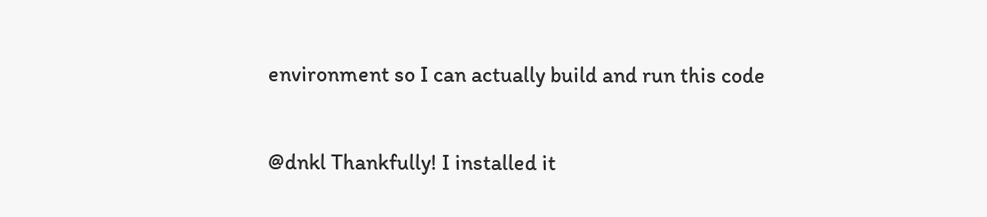environment so I can actually build and run this code

@dnkl Thankfully! I installed it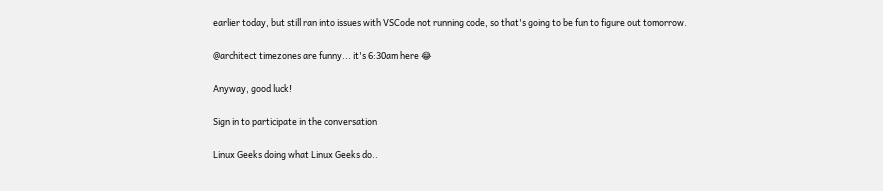earlier today, but still ran into issues with VSCode not running code, so that's going to be fun to figure out tomorrow.

@architect timezones are funny... it's 6:30am here 😂

Anyway, good luck!

Sign in to participate in the conversation

Linux Geeks doing what Linux Geeks do..